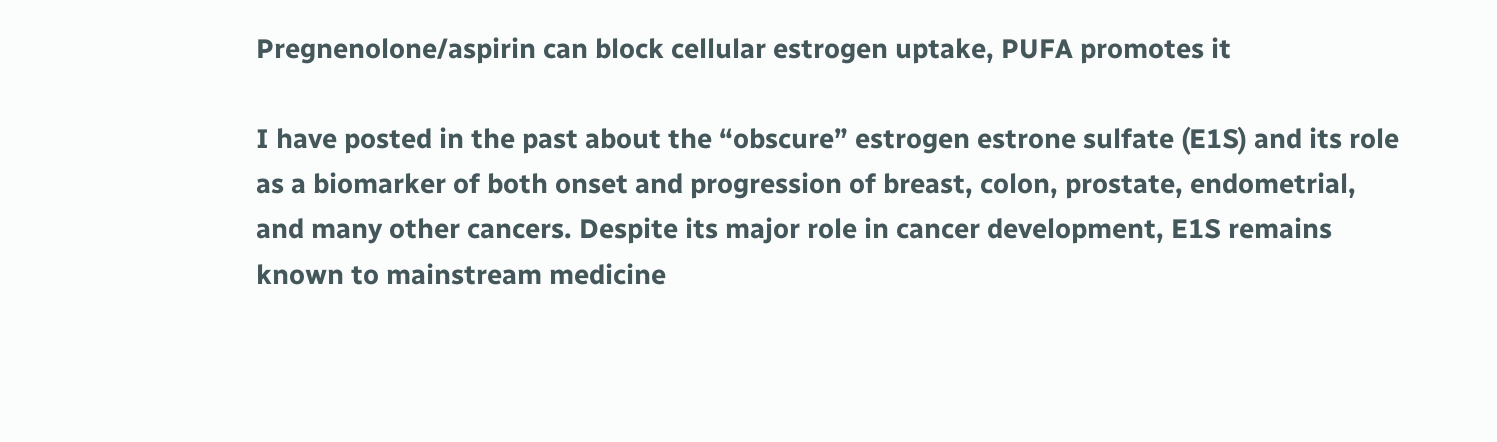Pregnenolone/aspirin can block cellular estrogen uptake, PUFA promotes it

I have posted in the past about the “obscure” estrogen estrone sulfate (E1S) and its role as a biomarker of both onset and progression of breast, colon, prostate, endometrial, and many other cancers. Despite its major role in cancer development, E1S remains known to mainstream medicine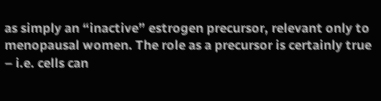as simply an “inactive” estrogen precursor, relevant only to menopausal women. The role as a precursor is certainly true – i.e. cells can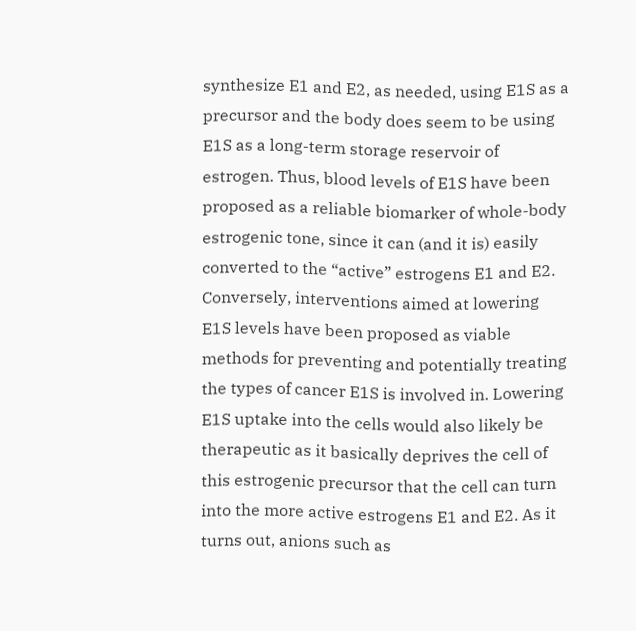synthesize E1 and E2, as needed, using E1S as a precursor and the body does seem to be using E1S as a long-term storage reservoir of estrogen. Thus, blood levels of E1S have been proposed as a reliable biomarker of whole-body estrogenic tone, since it can (and it is) easily converted to the “active” estrogens E1 and E2. Conversely, interventions aimed at lowering E1S levels have been proposed as viable methods for preventing and potentially treating the types of cancer E1S is involved in. Lowering E1S uptake into the cells would also likely be therapeutic as it basically deprives the cell of this estrogenic precursor that the cell can turn into the more active estrogens E1 and E2. As it turns out, anions such as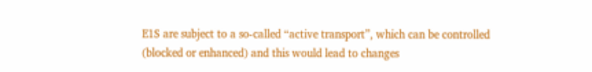E1S are subject to a so-called “active transport”, which can be controlled (blocked or enhanced) and this would lead to changes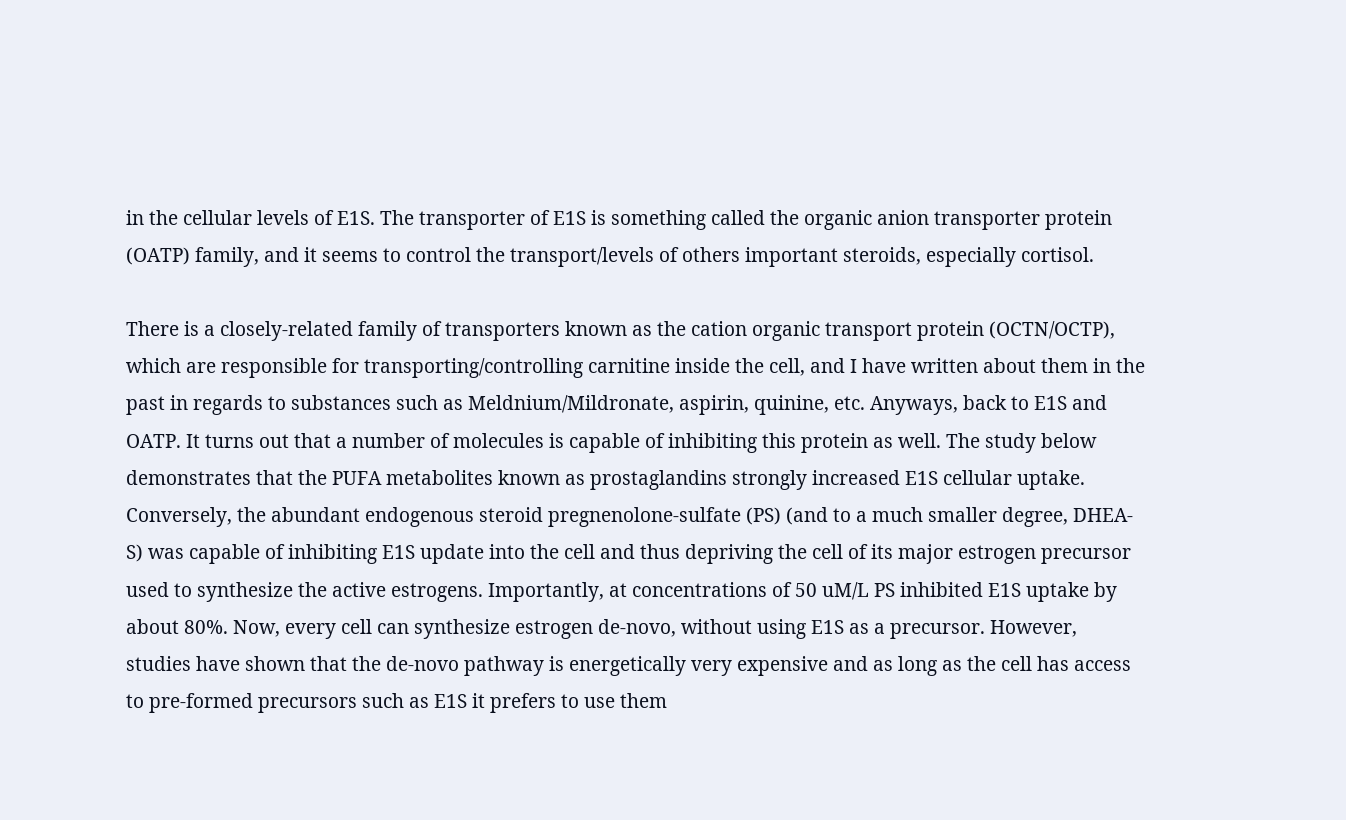in the cellular levels of E1S. The transporter of E1S is something called the organic anion transporter protein (OATP) family, and it seems to control the transport/levels of others important steroids, especially cortisol.

There is a closely-related family of transporters known as the cation organic transport protein (OCTN/OCTP), which are responsible for transporting/controlling carnitine inside the cell, and I have written about them in the past in regards to substances such as Meldnium/Mildronate, aspirin, quinine, etc. Anyways, back to E1S and OATP. It turns out that a number of molecules is capable of inhibiting this protein as well. The study below demonstrates that the PUFA metabolites known as prostaglandins strongly increased E1S cellular uptake. Conversely, the abundant endogenous steroid pregnenolone-sulfate (PS) (and to a much smaller degree, DHEA-S) was capable of inhibiting E1S update into the cell and thus depriving the cell of its major estrogen precursor used to synthesize the active estrogens. Importantly, at concentrations of 50 uM/L PS inhibited E1S uptake by about 80%. Now, every cell can synthesize estrogen de-novo, without using E1S as a precursor. However, studies have shown that the de-novo pathway is energetically very expensive and as long as the cell has access to pre-formed precursors such as E1S it prefers to use them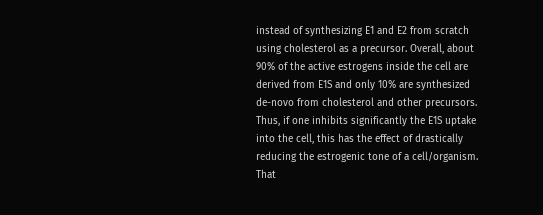instead of synthesizing E1 and E2 from scratch using cholesterol as a precursor. Overall, about 90% of the active estrogens inside the cell are derived from E1S and only 10% are synthesized de-novo from cholesterol and other precursors. Thus, if one inhibits significantly the E1S uptake into the cell, this has the effect of drastically reducing the estrogenic tone of a cell/organism. That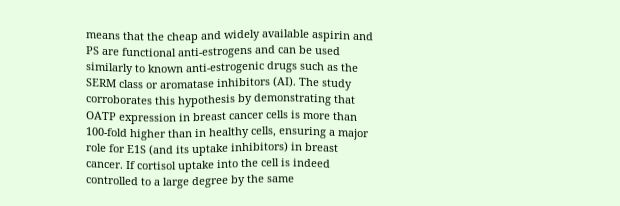means that the cheap and widely available aspirin and PS are functional anti-estrogens and can be used similarly to known anti-estrogenic drugs such as the SERM class or aromatase inhibitors (AI). The study corroborates this hypothesis by demonstrating that OATP expression in breast cancer cells is more than 100-fold higher than in healthy cells, ensuring a major role for E1S (and its uptake inhibitors) in breast cancer. If cortisol uptake into the cell is indeed controlled to a large degree by the same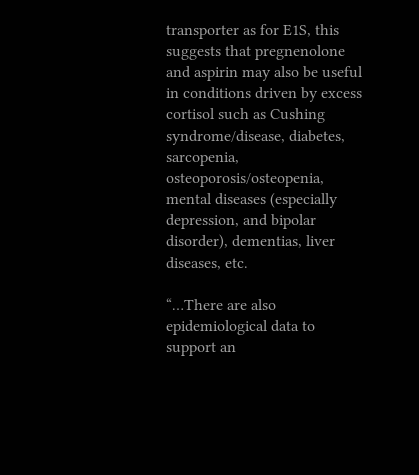transporter as for E1S, this suggests that pregnenolone and aspirin may also be useful in conditions driven by excess cortisol such as Cushing syndrome/disease, diabetes, sarcopenia, osteoporosis/osteopenia, mental diseases (especially depression, and bipolar disorder), dementias, liver diseases, etc.

“…There are also epidemiological data to support an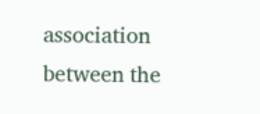association between the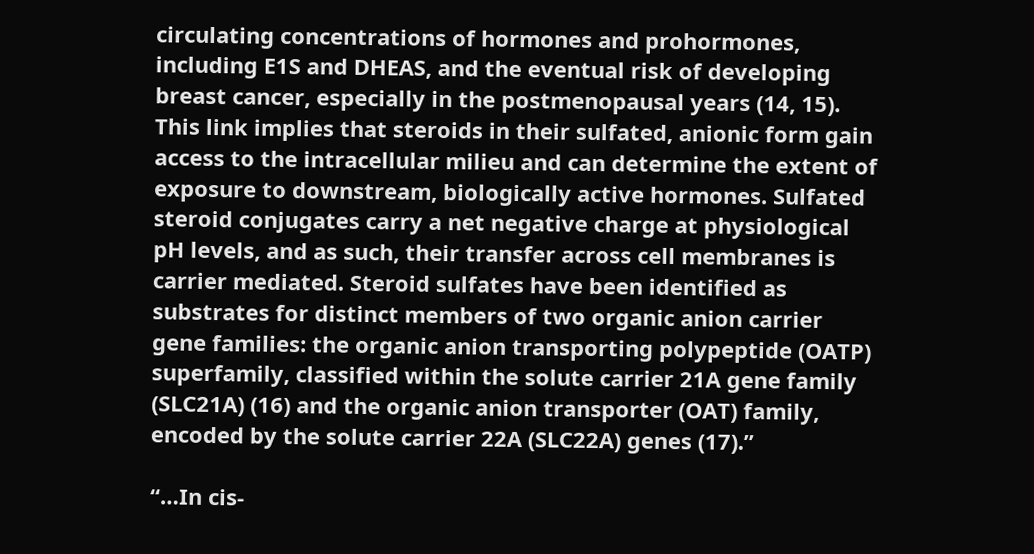circulating concentrations of hormones and prohormones, including E1S and DHEAS, and the eventual risk of developing breast cancer, especially in the postmenopausal years (14, 15). This link implies that steroids in their sulfated, anionic form gain access to the intracellular milieu and can determine the extent of exposure to downstream, biologically active hormones. Sulfated steroid conjugates carry a net negative charge at physiological pH levels, and as such, their transfer across cell membranes is carrier mediated. Steroid sulfates have been identified as substrates for distinct members of two organic anion carrier gene families: the organic anion transporting polypeptide (OATP) superfamily, classified within the solute carrier 21A gene family (SLC21A) (16) and the organic anion transporter (OAT) family, encoded by the solute carrier 22A (SLC22A) genes (17).”

“…In cis-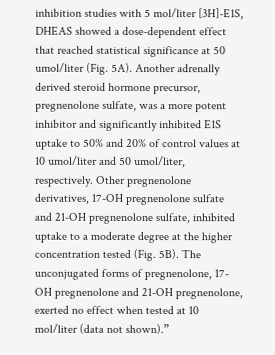inhibition studies with 5 mol/liter [3H]-E1S, DHEAS showed a dose-dependent effect that reached statistical significance at 50 umol/liter (Fig. 5A). Another adrenally derived steroid hormone precursor, pregnenolone sulfate, was a more potent inhibitor and significantly inhibited E1S uptake to 50% and 20% of control values at 10 umol/liter and 50 umol/liter, respectively. Other pregnenolone derivatives, 17-OH pregnenolone sulfate and 21-OH pregnenolone sulfate, inhibited uptake to a moderate degree at the higher concentration tested (Fig. 5B). The unconjugated forms of pregnenolone, 17-OH pregnenolone and 21-OH pregnenolone, exerted no effect when tested at 10 mol/liter (data not shown).”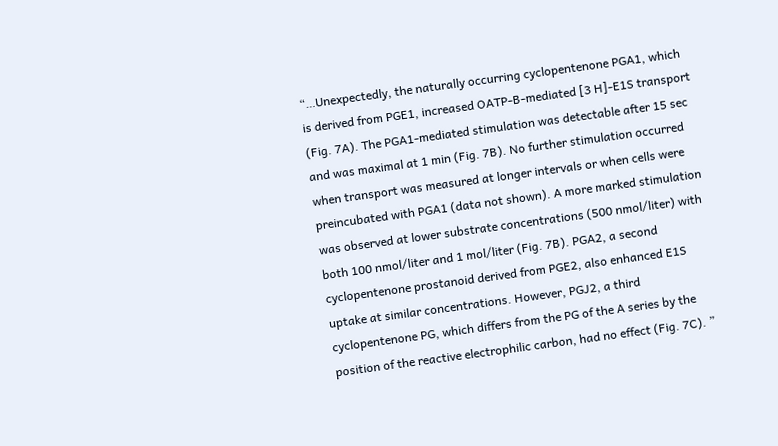“…Unexpectedly, the naturally occurring cyclopentenone PGA1, which is derived from PGE1, increased OATP-B-mediated [3 H]-E1S transport (Fig. 7A). The PGA1-mediated stimulation was detectable after 15 sec and was maximal at 1 min (Fig. 7B). No further stimulation occurred when transport was measured at longer intervals or when cells were preincubated with PGA1 (data not shown). A more marked stimulation was observed at lower substrate concentrations (500 nmol/liter) with both 100 nmol/liter and 1 mol/liter (Fig. 7B). PGA2, a second cyclopentenone prostanoid derived from PGE2, also enhanced E1S uptake at similar concentrations. However, PGJ2, a third cyclopentenone PG, which differs from the PG of the A series by the position of the reactive electrophilic carbon, had no effect (Fig. 7C). ”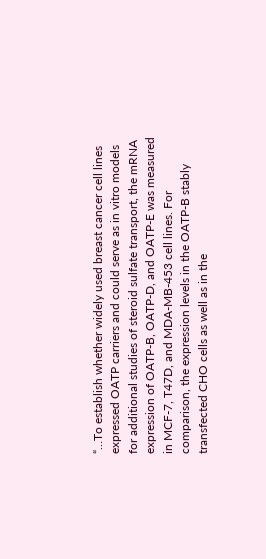“…To establish whether widely used breast cancer cell lines expressed OATP carriers and could serve as in vitro models for additional studies of steroid sulfate transport, the mRNA expression of OATP-B, OATP-D, and OATP-E was measured in MCF-7, T47D, and MDA-MB-453 cell lines. For comparison, the expression levels in the OATP-B stably transfected CHO cells as well as in the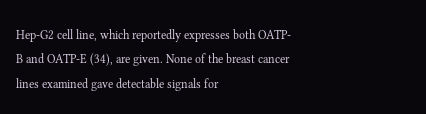Hep-G2 cell line, which reportedly expresses both OATP-B and OATP-E (34), are given. None of the breast cancer lines examined gave detectable signals for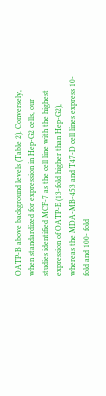OATP-B above background levels (Table 2). Conversely, when standardized for expression in Hep-G2 cells, our studies identified MCF-7 as the cell line with the highest expression of OATP-E (13-fold higher than Hep-G2), whereas the MDA-MB-453 and T47-D cell lines express 10-fold and 100- fold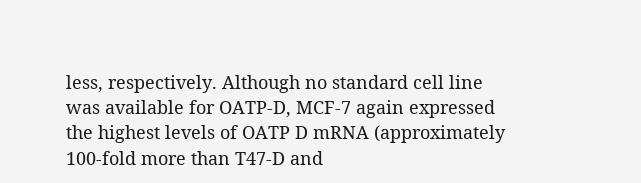less, respectively. Although no standard cell line was available for OATP-D, MCF-7 again expressed the highest levels of OATP D mRNA (approximately 100-fold more than T47-D and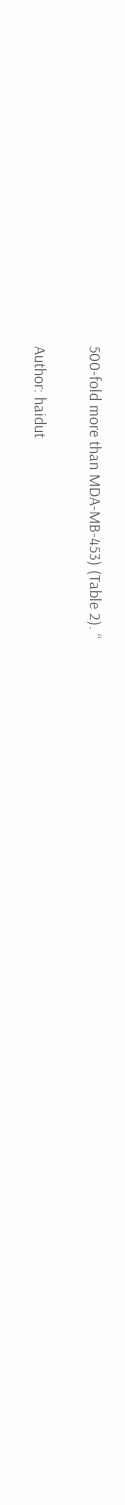500-fold more than MDA-MB-453) (Table 2). “

Author: haidut